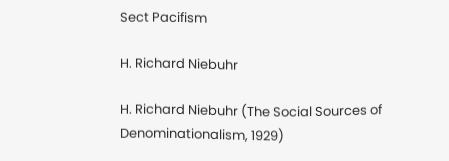Sect Pacifism

H. Richard Niebuhr

H. Richard Niebuhr (The Social Sources of Denominationalism, 1929)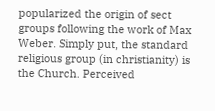popularized the origin of sect groups following the work of Max Weber. Simply put, the standard religious group (in christianity) is the Church. Perceived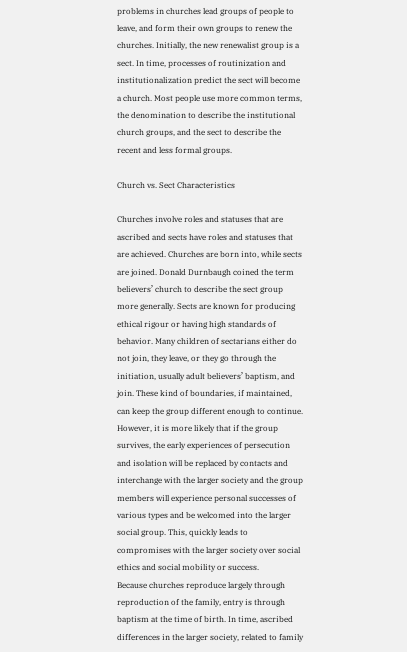problems in churches lead groups of people to leave, and form their own groups to renew the churches. Initially, the new renewalist group is a sect. In time, processes of routinization and institutionalization predict the sect will become a church. Most people use more common terms, the denomination to describe the institutional church groups, and the sect to describe the recent and less formal groups.

Church vs. Sect Characteristics

Churches involve roles and statuses that are ascribed and sects have roles and statuses that are achieved. Churches are born into, while sects are joined. Donald Durnbaugh coined the term believers’ church to describe the sect group more generally. Sects are known for producing ethical rigour or having high standards of behavior. Many children of sectarians either do not join, they leave, or they go through the initiation, usually adult believers’ baptism, and join. These kind of boundaries, if maintained, can keep the group different enough to continue. However, it is more likely that if the group survives, the early experiences of persecution and isolation will be replaced by contacts and interchange with the larger society and the group members will experience personal successes of various types and be welcomed into the larger social group. This, quickly leads to compromises with the larger society over social ethics and social mobility or success.
Because churches reproduce largely through reproduction of the family, entry is through baptism at the time of birth. In time, ascribed differences in the larger society, related to family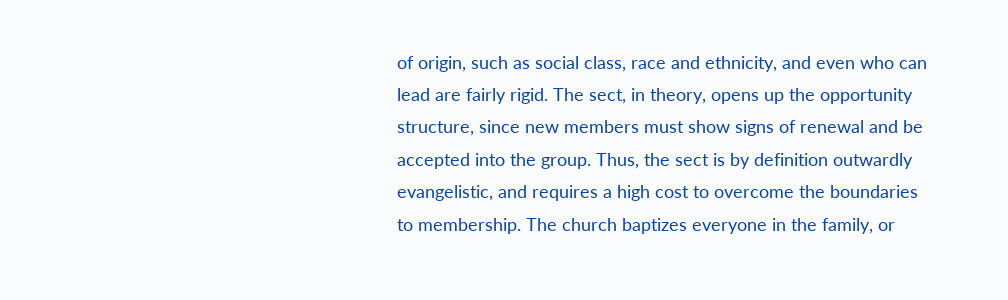of origin, such as social class, race and ethnicity, and even who can lead are fairly rigid. The sect, in theory, opens up the opportunity structure, since new members must show signs of renewal and be accepted into the group. Thus, the sect is by definition outwardly evangelistic, and requires a high cost to overcome the boundaries to membership. The church baptizes everyone in the family, or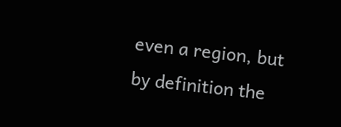even a region, but by definition the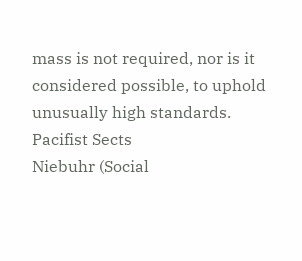mass is not required, nor is it considered possible, to uphold unusually high standards.
Pacifist Sects
Niebuhr (Social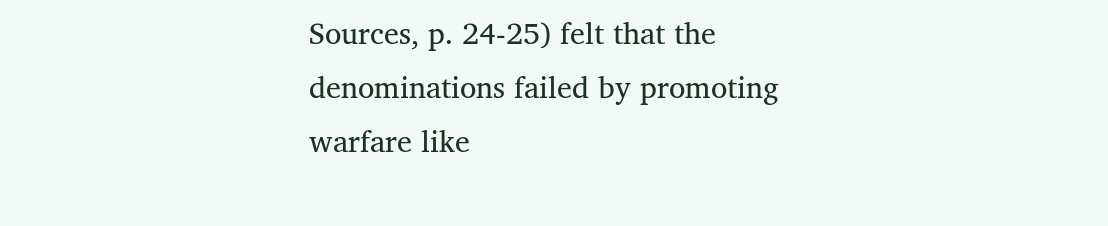Sources, p. 24-25) felt that the denominations failed by promoting warfare like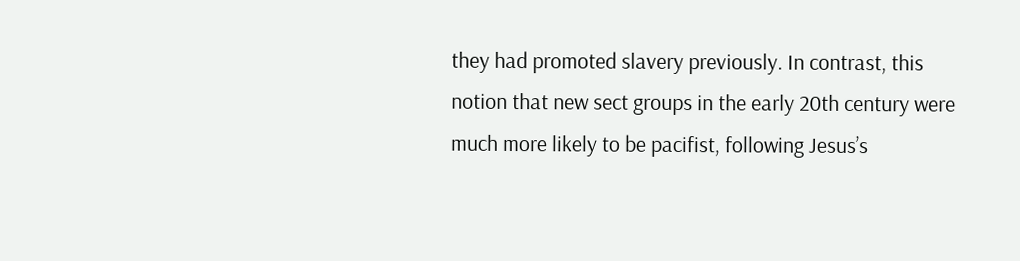they had promoted slavery previously. In contrast, this notion that new sect groups in the early 20th century were much more likely to be pacifist, following Jesus’s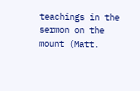teachings in the sermon on the mount (Matt.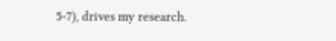5-7), drives my research.